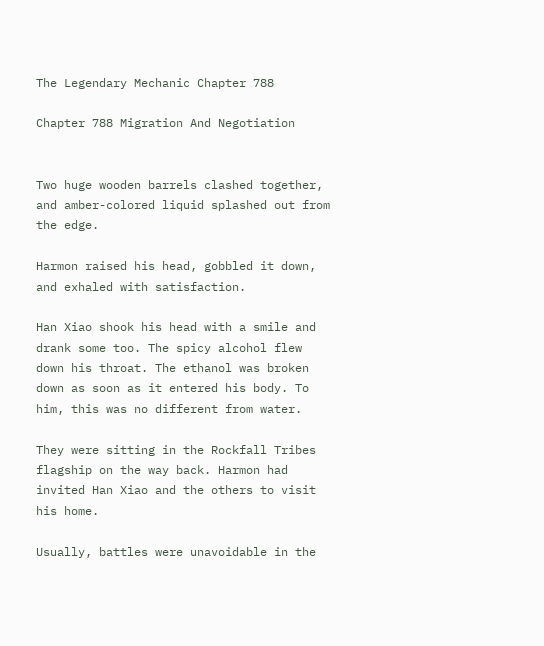The Legendary Mechanic Chapter 788

Chapter 788 Migration And Negotiation


Two huge wooden barrels clashed together, and amber-colored liquid splashed out from the edge.

Harmon raised his head, gobbled it down, and exhaled with satisfaction.

Han Xiao shook his head with a smile and drank some too. The spicy alcohol flew down his throat. The ethanol was broken down as soon as it entered his body. To him, this was no different from water.

They were sitting in the Rockfall Tribes flagship on the way back. Harmon had invited Han Xiao and the others to visit his home.

Usually, battles were unavoidable in the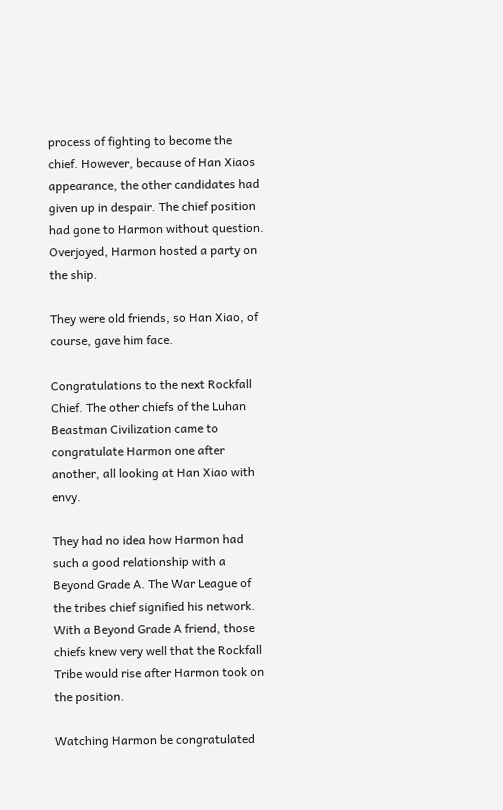process of fighting to become the chief. However, because of Han Xiaos appearance, the other candidates had given up in despair. The chief position had gone to Harmon without question. Overjoyed, Harmon hosted a party on the ship.

They were old friends, so Han Xiao, of course, gave him face.

Congratulations to the next Rockfall Chief. The other chiefs of the Luhan Beastman Civilization came to congratulate Harmon one after another, all looking at Han Xiao with envy.

They had no idea how Harmon had such a good relationship with a Beyond Grade A. The War League of the tribes chief signified his network. With a Beyond Grade A friend, those chiefs knew very well that the Rockfall Tribe would rise after Harmon took on the position.

Watching Harmon be congratulated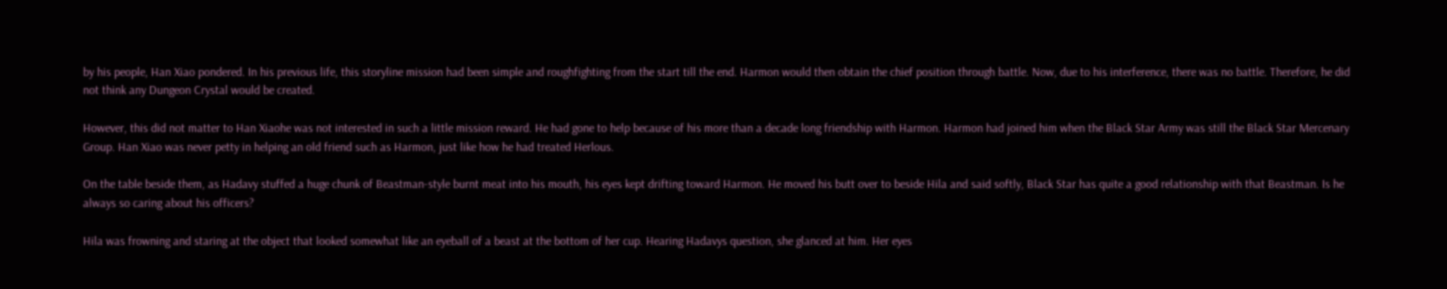by his people, Han Xiao pondered. In his previous life, this storyline mission had been simple and roughfighting from the start till the end. Harmon would then obtain the chief position through battle. Now, due to his interference, there was no battle. Therefore, he did not think any Dungeon Crystal would be created.

However, this did not matter to Han Xiaohe was not interested in such a little mission reward. He had gone to help because of his more than a decade long friendship with Harmon. Harmon had joined him when the Black Star Army was still the Black Star Mercenary Group. Han Xiao was never petty in helping an old friend such as Harmon, just like how he had treated Herlous.

On the table beside them, as Hadavy stuffed a huge chunk of Beastman-style burnt meat into his mouth, his eyes kept drifting toward Harmon. He moved his butt over to beside Hila and said softly, Black Star has quite a good relationship with that Beastman. Is he always so caring about his officers?

Hila was frowning and staring at the object that looked somewhat like an eyeball of a beast at the bottom of her cup. Hearing Hadavys question, she glanced at him. Her eyes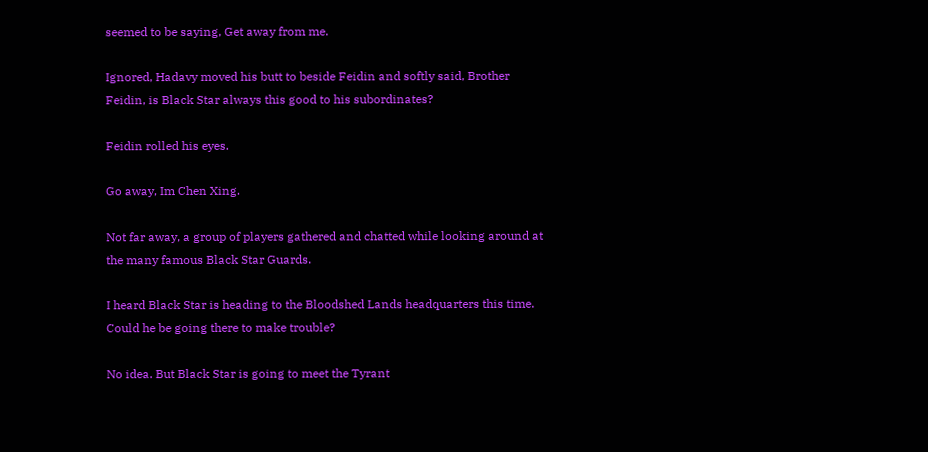seemed to be saying, Get away from me.

Ignored, Hadavy moved his butt to beside Feidin and softly said, Brother Feidin, is Black Star always this good to his subordinates?

Feidin rolled his eyes.

Go away, Im Chen Xing.

Not far away, a group of players gathered and chatted while looking around at the many famous Black Star Guards.

I heard Black Star is heading to the Bloodshed Lands headquarters this time. Could he be going there to make trouble?

No idea. But Black Star is going to meet the Tyrant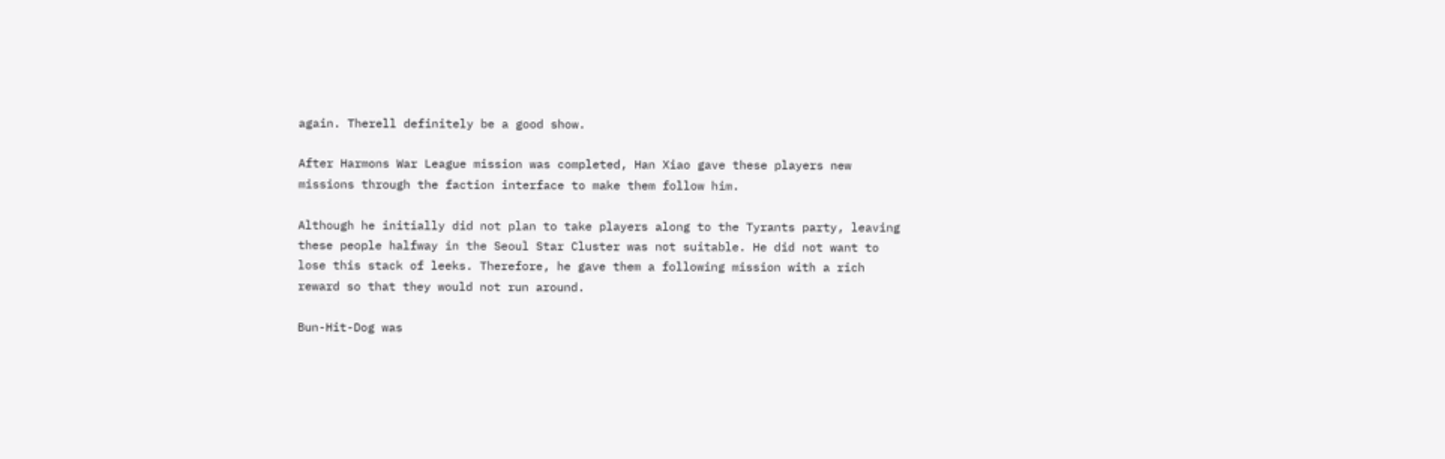again. Therell definitely be a good show.

After Harmons War League mission was completed, Han Xiao gave these players new missions through the faction interface to make them follow him.

Although he initially did not plan to take players along to the Tyrants party, leaving these people halfway in the Seoul Star Cluster was not suitable. He did not want to lose this stack of leeks. Therefore, he gave them a following mission with a rich reward so that they would not run around.

Bun-Hit-Dog was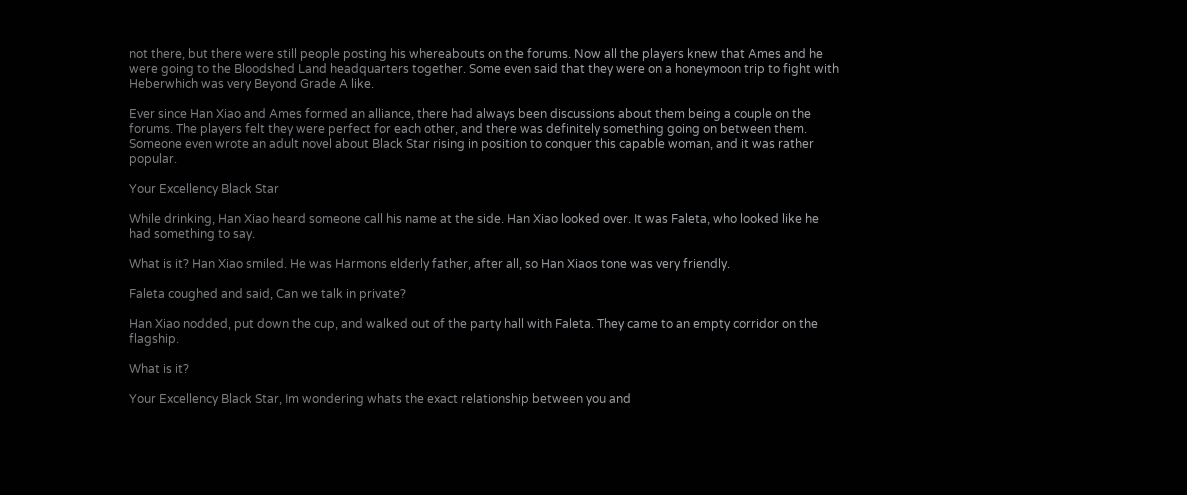not there, but there were still people posting his whereabouts on the forums. Now all the players knew that Ames and he were going to the Bloodshed Land headquarters together. Some even said that they were on a honeymoon trip to fight with Heberwhich was very Beyond Grade A like.

Ever since Han Xiao and Ames formed an alliance, there had always been discussions about them being a couple on the forums. The players felt they were perfect for each other, and there was definitely something going on between them. Someone even wrote an adult novel about Black Star rising in position to conquer this capable woman, and it was rather popular.

Your Excellency Black Star

While drinking, Han Xiao heard someone call his name at the side. Han Xiao looked over. It was Faleta, who looked like he had something to say.

What is it? Han Xiao smiled. He was Harmons elderly father, after all, so Han Xiaos tone was very friendly.

Faleta coughed and said, Can we talk in private?

Han Xiao nodded, put down the cup, and walked out of the party hall with Faleta. They came to an empty corridor on the flagship.

What is it?

Your Excellency Black Star, Im wondering whats the exact relationship between you and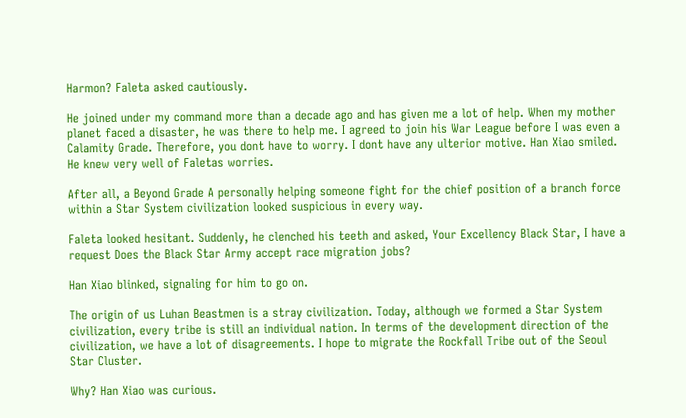Harmon? Faleta asked cautiously.

He joined under my command more than a decade ago and has given me a lot of help. When my mother planet faced a disaster, he was there to help me. I agreed to join his War League before I was even a Calamity Grade. Therefore, you dont have to worry. I dont have any ulterior motive. Han Xiao smiled. He knew very well of Faletas worries.

After all, a Beyond Grade A personally helping someone fight for the chief position of a branch force within a Star System civilization looked suspicious in every way.

Faleta looked hesitant. Suddenly, he clenched his teeth and asked, Your Excellency Black Star, I have a request Does the Black Star Army accept race migration jobs?

Han Xiao blinked, signaling for him to go on.

The origin of us Luhan Beastmen is a stray civilization. Today, although we formed a Star System civilization, every tribe is still an individual nation. In terms of the development direction of the civilization, we have a lot of disagreements. I hope to migrate the Rockfall Tribe out of the Seoul Star Cluster.

Why? Han Xiao was curious.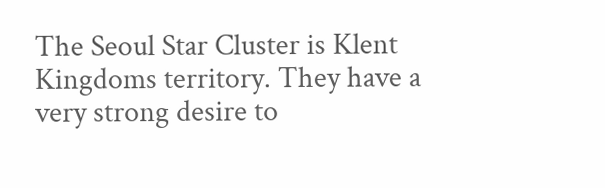The Seoul Star Cluster is Klent Kingdoms territory. They have a very strong desire to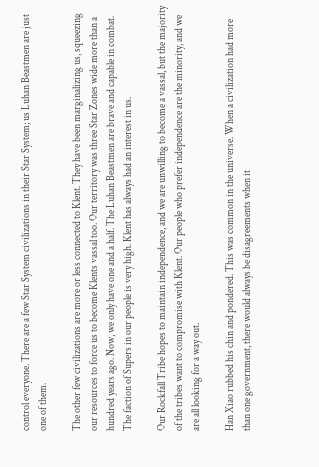control everyone. There are a few Star System civilizations in their Star System; us Luhan Beastmen are just one of them.

The other few civilizations are more or less connected to Klent. They have been marginalizing us, squeezing our resources to force us to become Klents vassal too. Our territory was three Star Zones wide more than a hundred years ago. Now, we only have one and a half. The Luhan Beastmen are brave and capable in combat. The faction of Supers in our people is very high. Klent has always had an interest in us.

Our Rockfall Tribe hopes to maintain independence, and we are unwilling to become a vassal, but the majority of the tribes want to compromise with Klent. Our people who prefer independence are the minority, and we are all looking for a way out.

Han Xiao rubbed his chin and pondered. This was common in the universe. When a civilization had more than one government, there would always be disagreements when it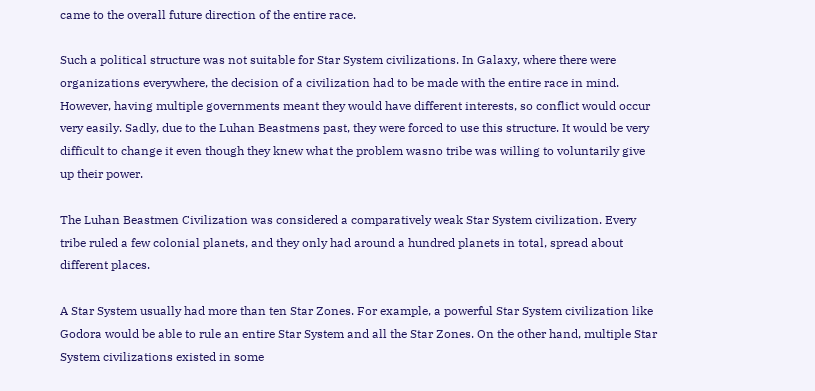came to the overall future direction of the entire race.

Such a political structure was not suitable for Star System civilizations. In Galaxy, where there were organizations everywhere, the decision of a civilization had to be made with the entire race in mind. However, having multiple governments meant they would have different interests, so conflict would occur very easily. Sadly, due to the Luhan Beastmens past, they were forced to use this structure. It would be very difficult to change it even though they knew what the problem wasno tribe was willing to voluntarily give up their power.

The Luhan Beastmen Civilization was considered a comparatively weak Star System civilization. Every tribe ruled a few colonial planets, and they only had around a hundred planets in total, spread about different places.

A Star System usually had more than ten Star Zones. For example, a powerful Star System civilization like Godora would be able to rule an entire Star System and all the Star Zones. On the other hand, multiple Star System civilizations existed in some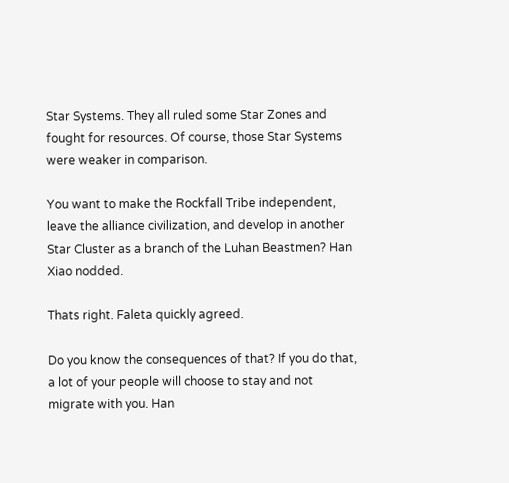Star Systems. They all ruled some Star Zones and fought for resources. Of course, those Star Systems were weaker in comparison.

You want to make the Rockfall Tribe independent, leave the alliance civilization, and develop in another Star Cluster as a branch of the Luhan Beastmen? Han Xiao nodded.

Thats right. Faleta quickly agreed.

Do you know the consequences of that? If you do that, a lot of your people will choose to stay and not migrate with you. Han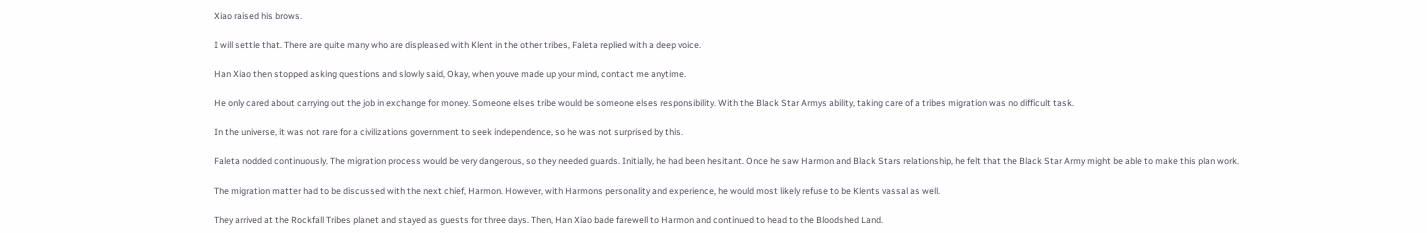Xiao raised his brows.

I will settle that. There are quite many who are displeased with Klent in the other tribes, Faleta replied with a deep voice.

Han Xiao then stopped asking questions and slowly said, Okay, when youve made up your mind, contact me anytime.

He only cared about carrying out the job in exchange for money. Someone elses tribe would be someone elses responsibility. With the Black Star Armys ability, taking care of a tribes migration was no difficult task.

In the universe, it was not rare for a civilizations government to seek independence, so he was not surprised by this.

Faleta nodded continuously. The migration process would be very dangerous, so they needed guards. Initially, he had been hesitant. Once he saw Harmon and Black Stars relationship, he felt that the Black Star Army might be able to make this plan work.

The migration matter had to be discussed with the next chief, Harmon. However, with Harmons personality and experience, he would most likely refuse to be Klents vassal as well.

They arrived at the Rockfall Tribes planet and stayed as guests for three days. Then, Han Xiao bade farewell to Harmon and continued to head to the Bloodshed Land.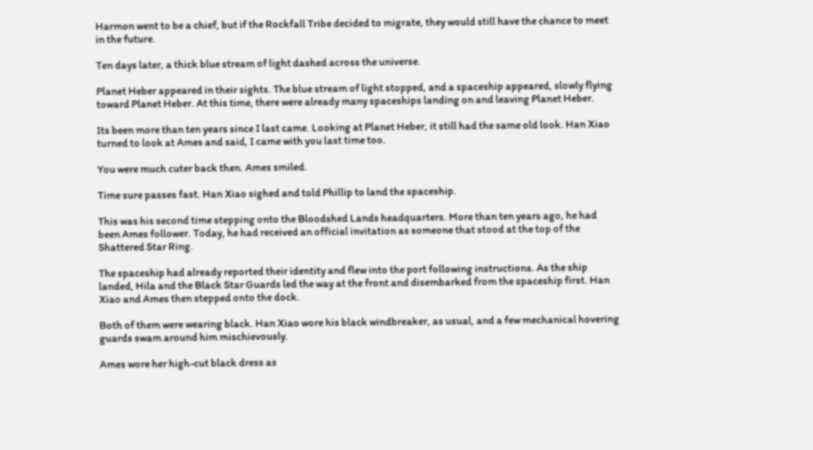Harmon went to be a chief, but if the Rockfall Tribe decided to migrate, they would still have the chance to meet in the future.

Ten days later, a thick blue stream of light dashed across the universe.

Planet Heber appeared in their sights. The blue stream of light stopped, and a spaceship appeared, slowly flying toward Planet Heber. At this time, there were already many spaceships landing on and leaving Planet Heber.

Its been more than ten years since I last came. Looking at Planet Heber, it still had the same old look. Han Xiao turned to look at Ames and said, I came with you last time too.

You were much cuter back then. Ames smiled.

Time sure passes fast. Han Xiao sighed and told Phillip to land the spaceship.

This was his second time stepping onto the Bloodshed Lands headquarters. More than ten years ago, he had been Ames follower. Today, he had received an official invitation as someone that stood at the top of the Shattered Star Ring.

The spaceship had already reported their identity and flew into the port following instructions. As the ship landed, Hila and the Black Star Guards led the way at the front and disembarked from the spaceship first. Han Xiao and Ames then stepped onto the dock.

Both of them were wearing black. Han Xiao wore his black windbreaker, as usual, and a few mechanical hovering guards swam around him mischievously.

Ames wore her high-cut black dress as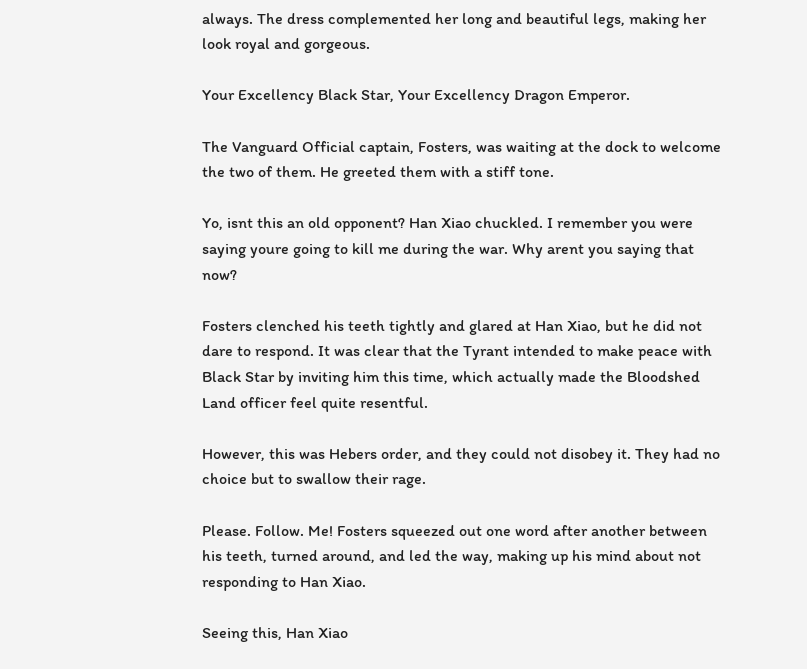always. The dress complemented her long and beautiful legs, making her look royal and gorgeous.

Your Excellency Black Star, Your Excellency Dragon Emperor.

The Vanguard Official captain, Fosters, was waiting at the dock to welcome the two of them. He greeted them with a stiff tone.

Yo, isnt this an old opponent? Han Xiao chuckled. I remember you were saying youre going to kill me during the war. Why arent you saying that now?

Fosters clenched his teeth tightly and glared at Han Xiao, but he did not dare to respond. It was clear that the Tyrant intended to make peace with Black Star by inviting him this time, which actually made the Bloodshed Land officer feel quite resentful.

However, this was Hebers order, and they could not disobey it. They had no choice but to swallow their rage.

Please. Follow. Me! Fosters squeezed out one word after another between his teeth, turned around, and led the way, making up his mind about not responding to Han Xiao.

Seeing this, Han Xiao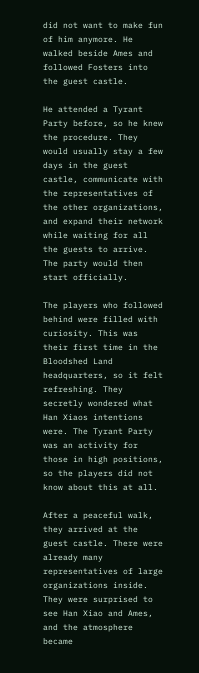did not want to make fun of him anymore. He walked beside Ames and followed Fosters into the guest castle.

He attended a Tyrant Party before, so he knew the procedure. They would usually stay a few days in the guest castle, communicate with the representatives of the other organizations, and expand their network while waiting for all the guests to arrive. The party would then start officially.

The players who followed behind were filled with curiosity. This was their first time in the Bloodshed Land headquarters, so it felt refreshing. They secretly wondered what Han Xiaos intentions were. The Tyrant Party was an activity for those in high positions, so the players did not know about this at all.

After a peaceful walk, they arrived at the guest castle. There were already many representatives of large organizations inside. They were surprised to see Han Xiao and Ames, and the atmosphere became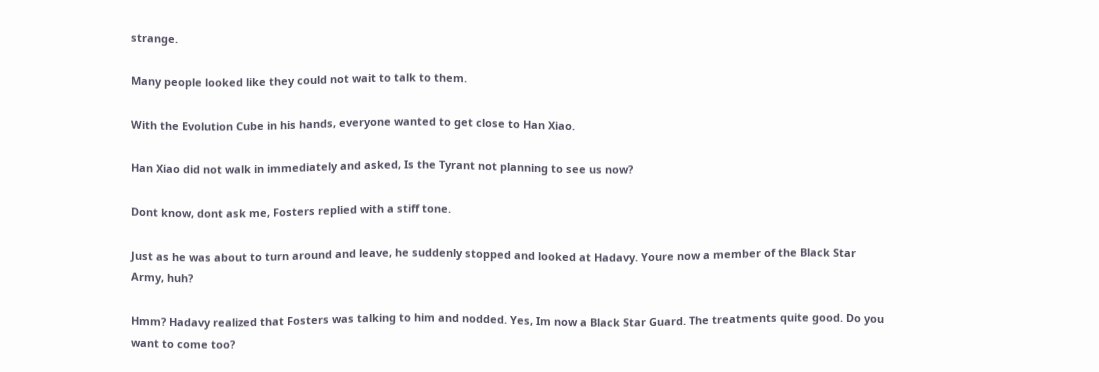strange.

Many people looked like they could not wait to talk to them.

With the Evolution Cube in his hands, everyone wanted to get close to Han Xiao.

Han Xiao did not walk in immediately and asked, Is the Tyrant not planning to see us now?

Dont know, dont ask me, Fosters replied with a stiff tone.

Just as he was about to turn around and leave, he suddenly stopped and looked at Hadavy. Youre now a member of the Black Star Army, huh?

Hmm? Hadavy realized that Fosters was talking to him and nodded. Yes, Im now a Black Star Guard. The treatments quite good. Do you want to come too?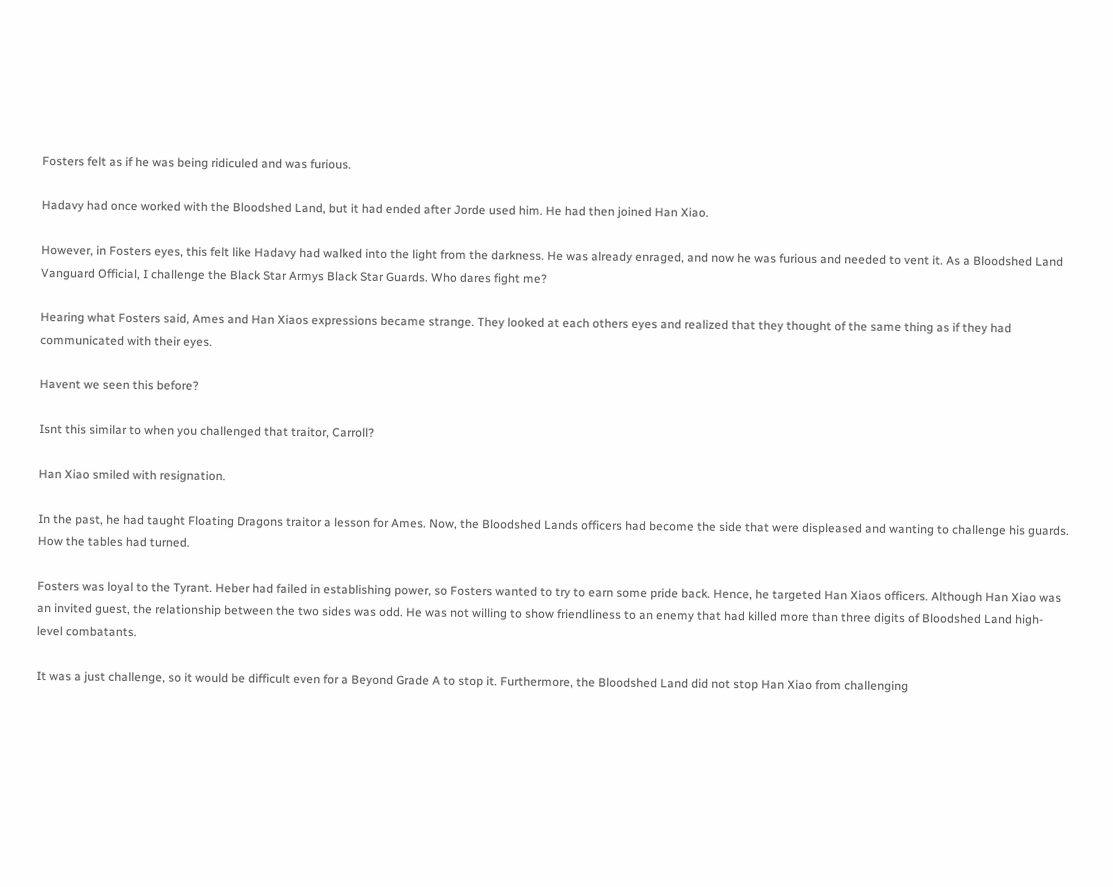Fosters felt as if he was being ridiculed and was furious.

Hadavy had once worked with the Bloodshed Land, but it had ended after Jorde used him. He had then joined Han Xiao.

However, in Fosters eyes, this felt like Hadavy had walked into the light from the darkness. He was already enraged, and now he was furious and needed to vent it. As a Bloodshed Land Vanguard Official, I challenge the Black Star Armys Black Star Guards. Who dares fight me?

Hearing what Fosters said, Ames and Han Xiaos expressions became strange. They looked at each others eyes and realized that they thought of the same thing as if they had communicated with their eyes.

Havent we seen this before?

Isnt this similar to when you challenged that traitor, Carroll?

Han Xiao smiled with resignation.

In the past, he had taught Floating Dragons traitor a lesson for Ames. Now, the Bloodshed Lands officers had become the side that were displeased and wanting to challenge his guards. How the tables had turned.

Fosters was loyal to the Tyrant. Heber had failed in establishing power, so Fosters wanted to try to earn some pride back. Hence, he targeted Han Xiaos officers. Although Han Xiao was an invited guest, the relationship between the two sides was odd. He was not willing to show friendliness to an enemy that had killed more than three digits of Bloodshed Land high-level combatants.

It was a just challenge, so it would be difficult even for a Beyond Grade A to stop it. Furthermore, the Bloodshed Land did not stop Han Xiao from challenging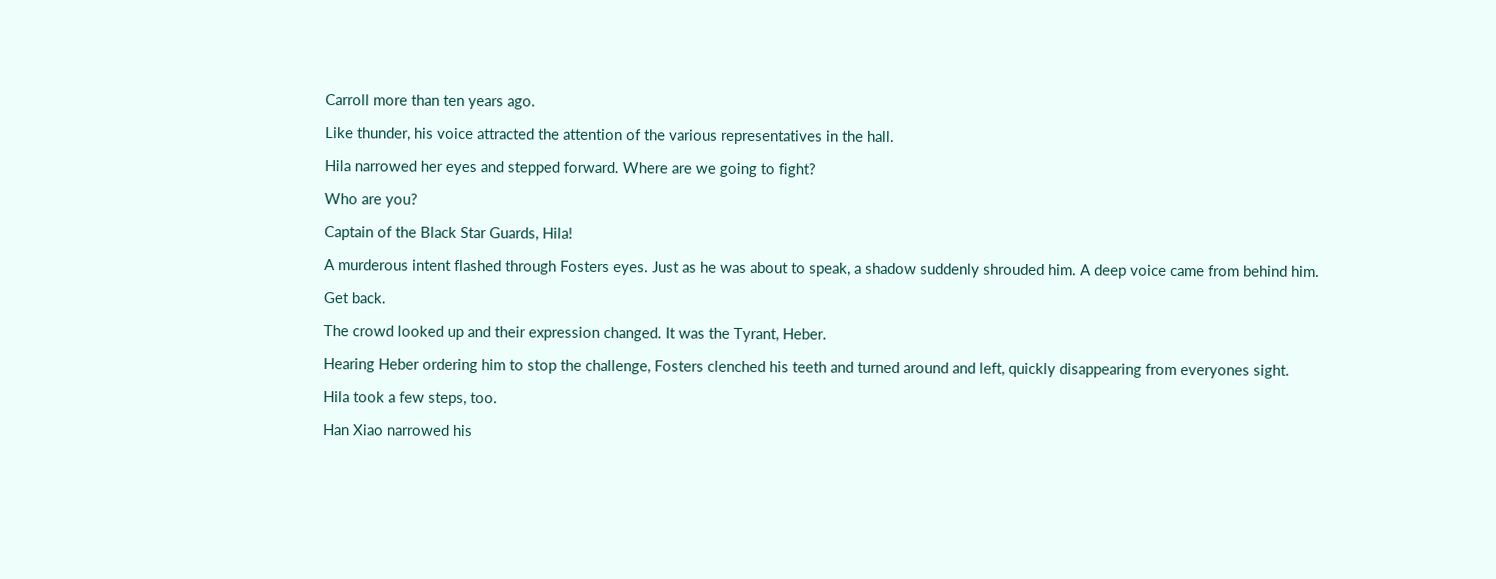Carroll more than ten years ago.

Like thunder, his voice attracted the attention of the various representatives in the hall.

Hila narrowed her eyes and stepped forward. Where are we going to fight?

Who are you?

Captain of the Black Star Guards, Hila!

A murderous intent flashed through Fosters eyes. Just as he was about to speak, a shadow suddenly shrouded him. A deep voice came from behind him.

Get back.

The crowd looked up and their expression changed. It was the Tyrant, Heber.

Hearing Heber ordering him to stop the challenge, Fosters clenched his teeth and turned around and left, quickly disappearing from everyones sight.

Hila took a few steps, too.

Han Xiao narrowed his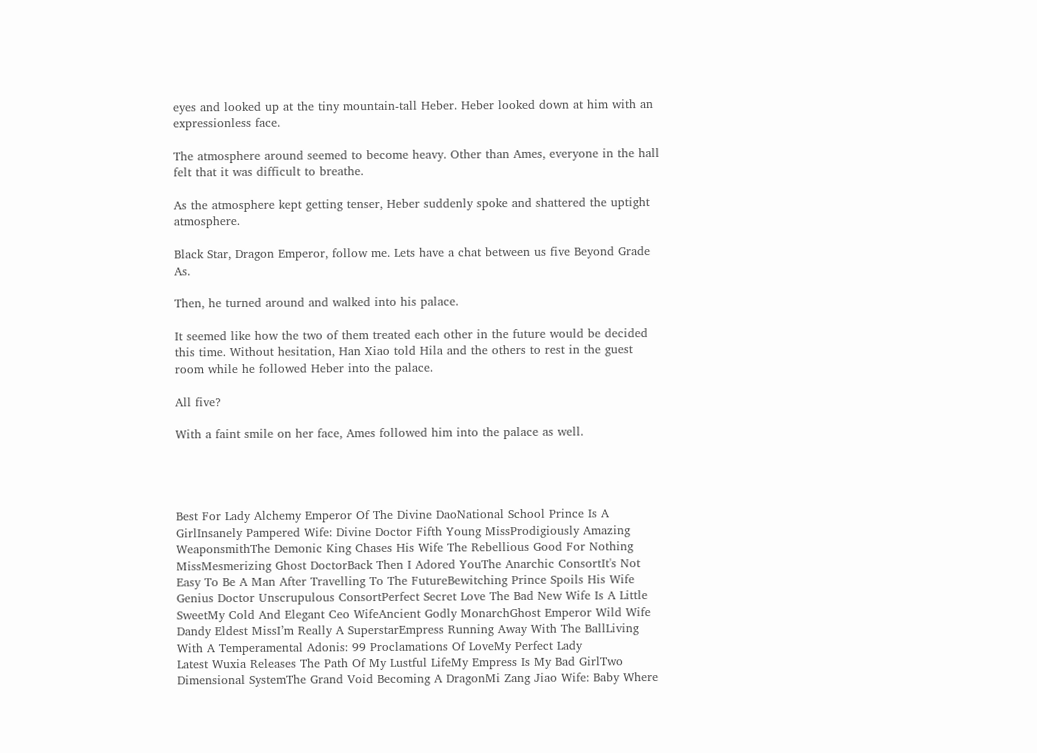eyes and looked up at the tiny mountain-tall Heber. Heber looked down at him with an expressionless face.

The atmosphere around seemed to become heavy. Other than Ames, everyone in the hall felt that it was difficult to breathe.

As the atmosphere kept getting tenser, Heber suddenly spoke and shattered the uptight atmosphere.

Black Star, Dragon Emperor, follow me. Lets have a chat between us five Beyond Grade As.

Then, he turned around and walked into his palace.

It seemed like how the two of them treated each other in the future would be decided this time. Without hesitation, Han Xiao told Hila and the others to rest in the guest room while he followed Heber into the palace.

All five?

With a faint smile on her face, Ames followed him into the palace as well.




Best For Lady Alchemy Emperor Of The Divine DaoNational School Prince Is A GirlInsanely Pampered Wife: Divine Doctor Fifth Young MissProdigiously Amazing WeaponsmithThe Demonic King Chases His Wife The Rebellious Good For Nothing MissMesmerizing Ghost DoctorBack Then I Adored YouThe Anarchic ConsortIt's Not Easy To Be A Man After Travelling To The FutureBewitching Prince Spoils His Wife Genius Doctor Unscrupulous ConsortPerfect Secret Love The Bad New Wife Is A Little SweetMy Cold And Elegant Ceo WifeAncient Godly MonarchGhost Emperor Wild Wife Dandy Eldest MissI’m Really A SuperstarEmpress Running Away With The BallLiving With A Temperamental Adonis: 99 Proclamations Of LoveMy Perfect Lady
Latest Wuxia Releases The Path Of My Lustful LifeMy Empress Is My Bad GirlTwo Dimensional SystemThe Grand Void Becoming A DragonMi Zang Jiao Wife: Baby Where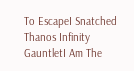To EscapeI Snatched Thanos Infinity GauntletI Am The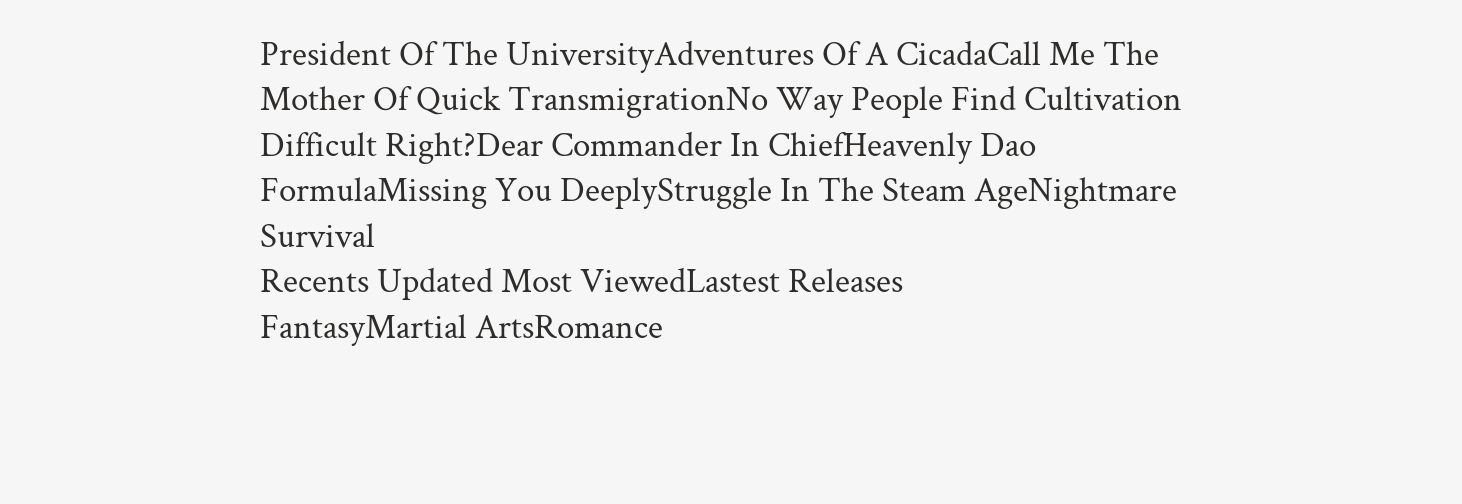President Of The UniversityAdventures Of A CicadaCall Me The Mother Of Quick TransmigrationNo Way People Find Cultivation Difficult Right?Dear Commander In ChiefHeavenly Dao FormulaMissing You DeeplyStruggle In The Steam AgeNightmare Survival
Recents Updated Most ViewedLastest Releases
FantasyMartial ArtsRomance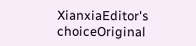XianxiaEditor's choiceOriginal